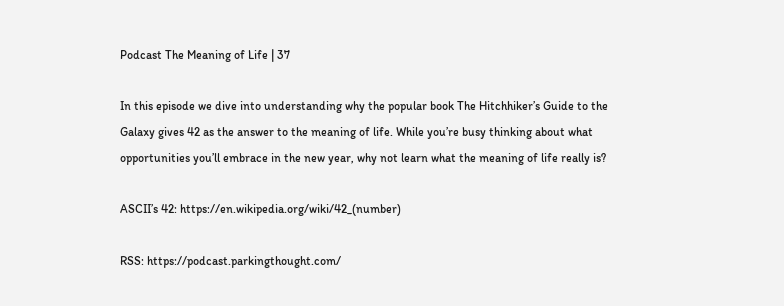Podcast The Meaning of Life | 37

In this episode we dive into understanding why the popular book The Hitchhiker’s Guide to the Galaxy gives 42 as the answer to the meaning of life. While you’re busy thinking about what opportunities you’ll embrace in the new year, why not learn what the meaning of life really is?

ASCII’s 42: https://en.wikipedia.org/wiki/42_(number)

RSS: https://podcast.parkingthought.com/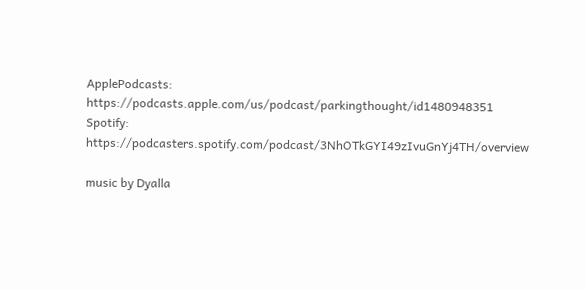ApplePodcasts: https://podcasts.apple.com/us/podcast/parkingthought/id1480948351
Spotify: https://podcasters.spotify.com/podcast/3NhOTkGYI49zIvuGnYj4TH/overview

music by Dyalla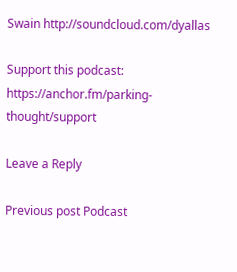Swain http://soundcloud.com/dyallas

Support this podcast: https://anchor.fm/parking-thought/support

Leave a Reply

Previous post Podcast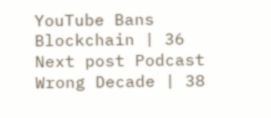YouTube Bans Blockchain | 36
Next post Podcast Wrong Decade | 38